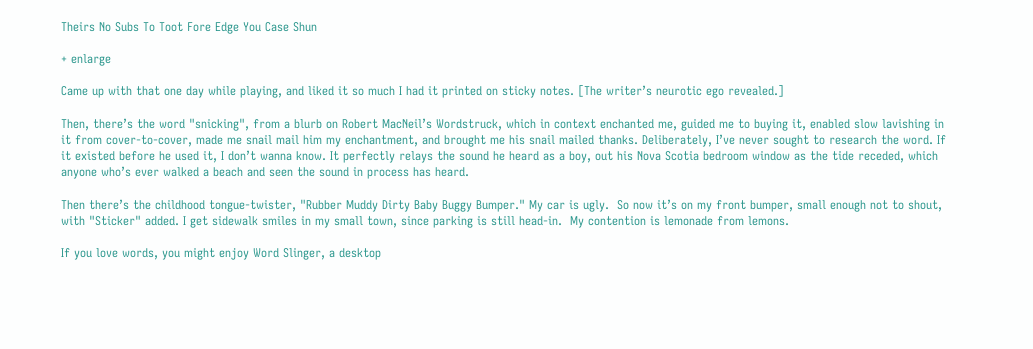Theirs No Subs To Toot Fore Edge You Case Shun

+ enlarge

Came up with that one day while playing, and liked it so much I had it printed on sticky notes. [The writer’s neurotic ego revealed.]

Then, there’s the word "snicking", from a blurb on Robert MacNeil’s Wordstruck, which in context enchanted me, guided me to buying it, enabled slow lavishing in it from cover-to-cover, made me snail mail him my enchantment, and brought me his snail mailed thanks. Deliberately, I’ve never sought to research the word. If it existed before he used it, I don’t wanna know. It perfectly relays the sound he heard as a boy, out his Nova Scotia bedroom window as the tide receded, which anyone who’s ever walked a beach and seen the sound in process has heard.

Then there’s the childhood tongue-twister, "Rubber Muddy Dirty Baby Buggy Bumper." My car is ugly.  So now it’s on my front bumper, small enough not to shout, with "Sticker" added. I get sidewalk smiles in my small town, since parking is still head-in.  My contention is lemonade from lemons.

If you love words, you might enjoy Word Slinger, a desktop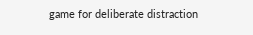game for deliberate distraction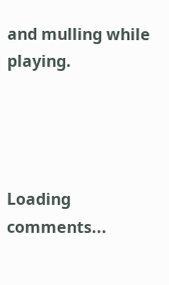and mulling while playing.




Loading comments...